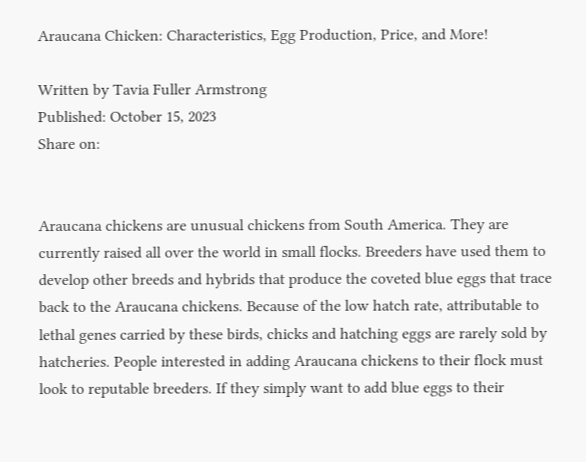Araucana Chicken: Characteristics, Egg Production, Price, and More!

Written by Tavia Fuller Armstrong
Published: October 15, 2023
Share on:


Araucana chickens are unusual chickens from South America. They are currently raised all over the world in small flocks. Breeders have used them to develop other breeds and hybrids that produce the coveted blue eggs that trace back to the Araucana chickens. Because of the low hatch rate, attributable to lethal genes carried by these birds, chicks and hatching eggs are rarely sold by hatcheries. People interested in adding Araucana chickens to their flock must look to reputable breeders. If they simply want to add blue eggs to their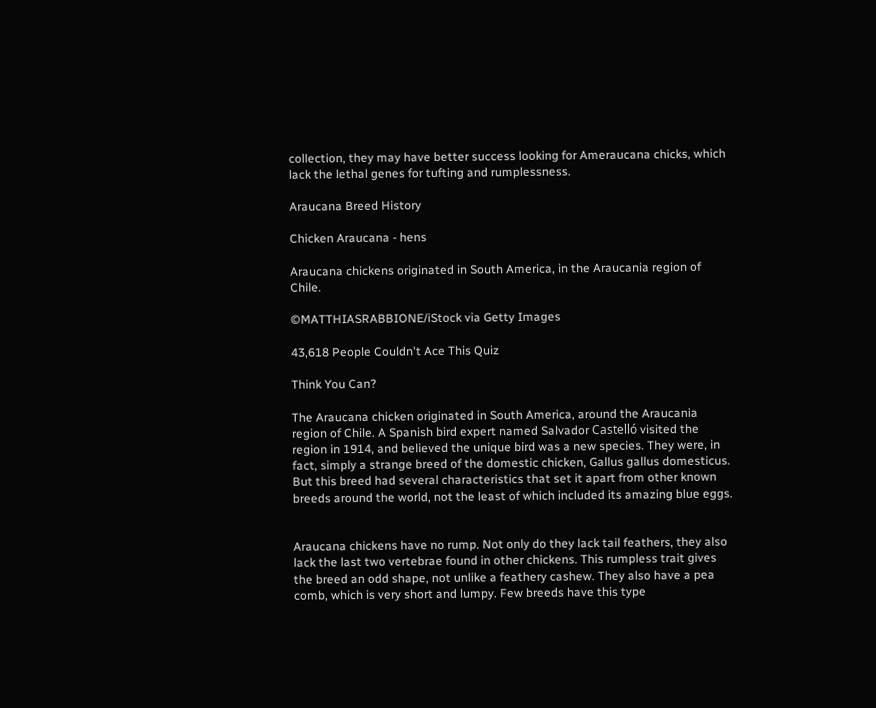collection, they may have better success looking for Ameraucana chicks, which lack the lethal genes for tufting and rumplessness.

Araucana Breed History

Chicken Araucana - hens

Araucana chickens originated in South America, in the Araucania region of Chile.

©MATTHIASRABBIONE/iStock via Getty Images

43,618 People Couldn't Ace This Quiz

Think You Can?

The Araucana chicken originated in South America, around the Araucania region of Chile. A Spanish bird expert named Salvador Castelló visited the region in 1914, and believed the unique bird was a new species. They were, in fact, simply a strange breed of the domestic chicken, Gallus gallus domesticus. But this breed had several characteristics that set it apart from other known breeds around the world, not the least of which included its amazing blue eggs.


Araucana chickens have no rump. Not only do they lack tail feathers, they also lack the last two vertebrae found in other chickens. This rumpless trait gives the breed an odd shape, not unlike a feathery cashew. They also have a pea comb, which is very short and lumpy. Few breeds have this type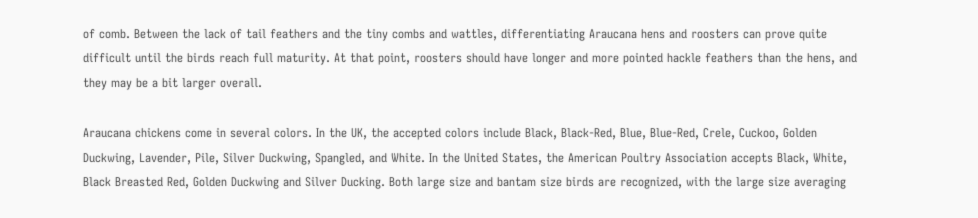of comb. Between the lack of tail feathers and the tiny combs and wattles, differentiating Araucana hens and roosters can prove quite difficult until the birds reach full maturity. At that point, roosters should have longer and more pointed hackle feathers than the hens, and they may be a bit larger overall.

Araucana chickens come in several colors. In the UK, the accepted colors include Black, Black-Red, Blue, Blue-Red, Crele, Cuckoo, Golden Duckwing, Lavender, Pile, Silver Duckwing, Spangled, and White. In the United States, the American Poultry Association accepts Black, White, Black Breasted Red, Golden Duckwing and Silver Ducking. Both large size and bantam size birds are recognized, with the large size averaging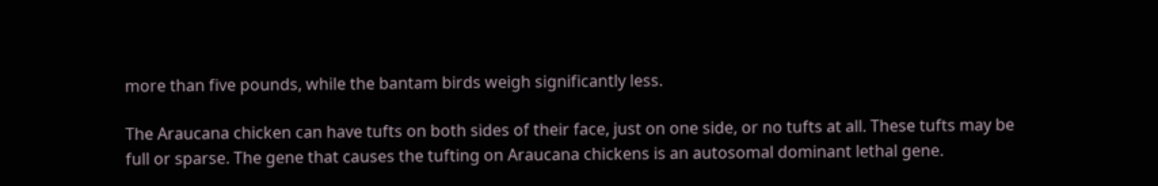more than five pounds, while the bantam birds weigh significantly less.

The Araucana chicken can have tufts on both sides of their face, just on one side, or no tufts at all. These tufts may be full or sparse. The gene that causes the tufting on Araucana chickens is an autosomal dominant lethal gene.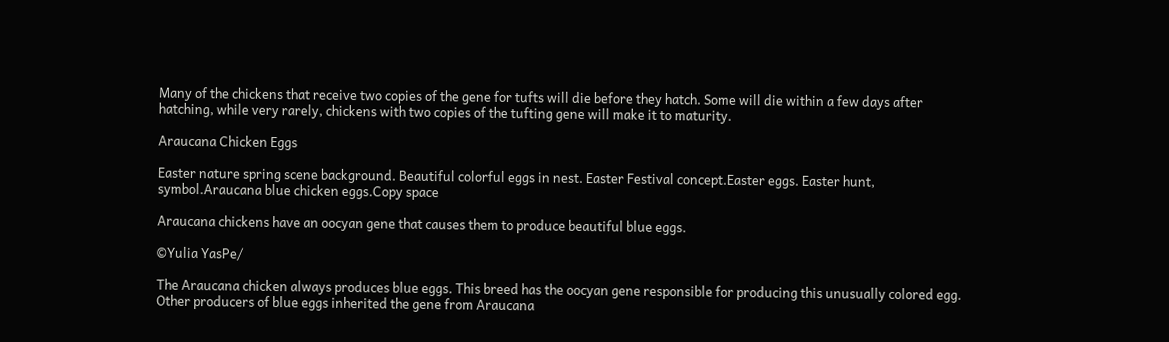Many of the chickens that receive two copies of the gene for tufts will die before they hatch. Some will die within a few days after hatching, while very rarely, chickens with two copies of the tufting gene will make it to maturity.

Araucana Chicken Eggs

Easter nature spring scene background. Beautiful colorful eggs in nest. Easter Festival concept.Easter eggs. Easter hunt, symbol.Araucana blue chicken eggs.Copy space

Araucana chickens have an oocyan gene that causes them to produce beautiful blue eggs.

©Yulia YasPe/

The Araucana chicken always produces blue eggs. This breed has the oocyan gene responsible for producing this unusually colored egg. Other producers of blue eggs inherited the gene from Araucana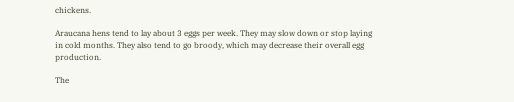chickens.

Araucana hens tend to lay about 3 eggs per week. They may slow down or stop laying in cold months. They also tend to go broody, which may decrease their overall egg production.

The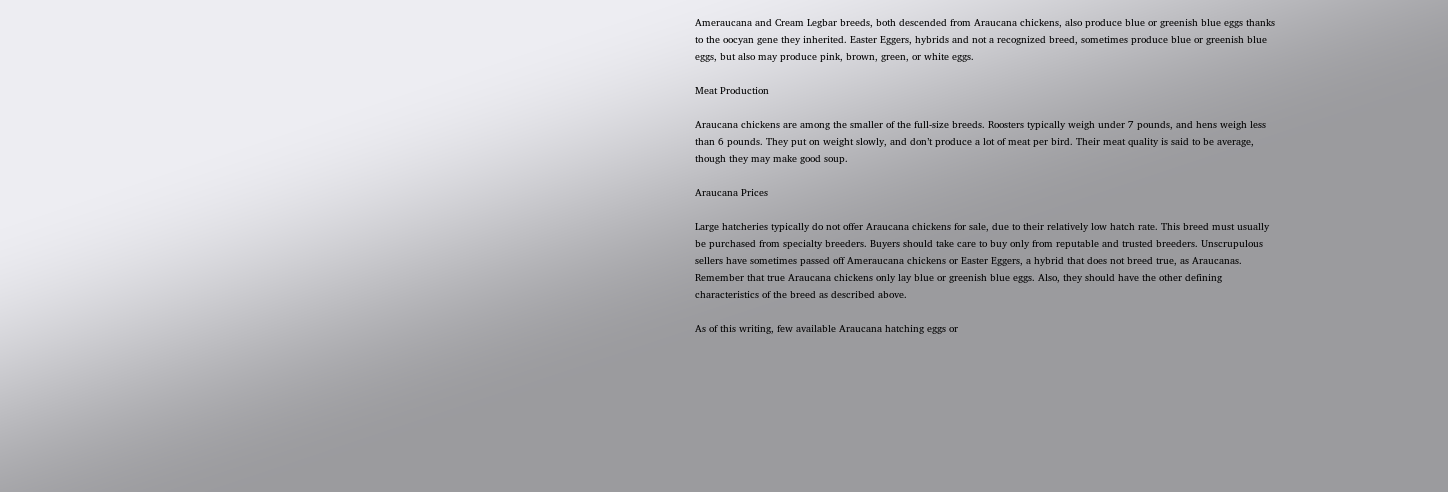Ameraucana and Cream Legbar breeds, both descended from Araucana chickens, also produce blue or greenish blue eggs thanks to the oocyan gene they inherited. Easter Eggers, hybrids and not a recognized breed, sometimes produce blue or greenish blue eggs, but also may produce pink, brown, green, or white eggs.

Meat Production

Araucana chickens are among the smaller of the full-size breeds. Roosters typically weigh under 7 pounds, and hens weigh less than 6 pounds. They put on weight slowly, and don’t produce a lot of meat per bird. Their meat quality is said to be average, though they may make good soup.

Araucana Prices

Large hatcheries typically do not offer Araucana chickens for sale, due to their relatively low hatch rate. This breed must usually be purchased from specialty breeders. Buyers should take care to buy only from reputable and trusted breeders. Unscrupulous sellers have sometimes passed off Ameraucana chickens or Easter Eggers, a hybrid that does not breed true, as Araucanas. Remember that true Araucana chickens only lay blue or greenish blue eggs. Also, they should have the other defining characteristics of the breed as described above.

As of this writing, few available Araucana hatching eggs or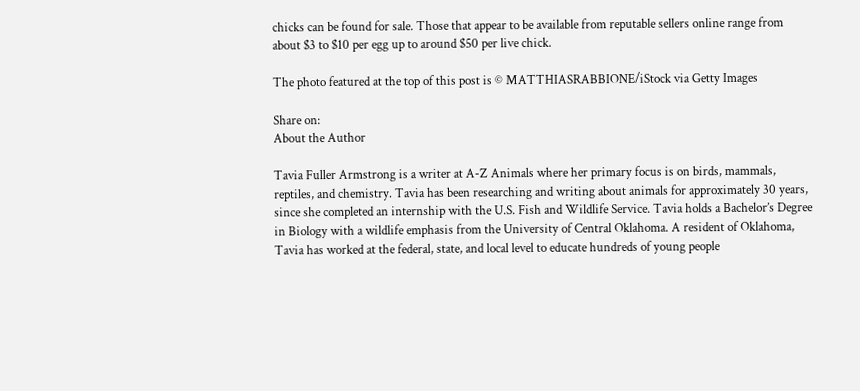chicks can be found for sale. Those that appear to be available from reputable sellers online range from about $3 to $10 per egg up to around $50 per live chick.

The photo featured at the top of this post is © MATTHIASRABBIONE/iStock via Getty Images

Share on:
About the Author

Tavia Fuller Armstrong is a writer at A-Z Animals where her primary focus is on birds, mammals, reptiles, and chemistry. Tavia has been researching and writing about animals for approximately 30 years, since she completed an internship with the U.S. Fish and Wildlife Service. Tavia holds a Bachelor’s Degree in Biology with a wildlife emphasis from the University of Central Oklahoma. A resident of Oklahoma, Tavia has worked at the federal, state, and local level to educate hundreds of young people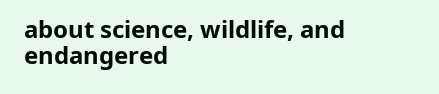about science, wildlife, and endangered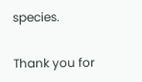species.

Thank you for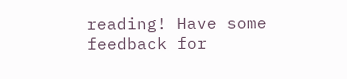reading! Have some feedback for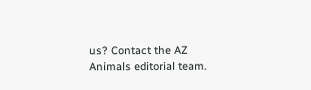us? Contact the AZ Animals editorial team.